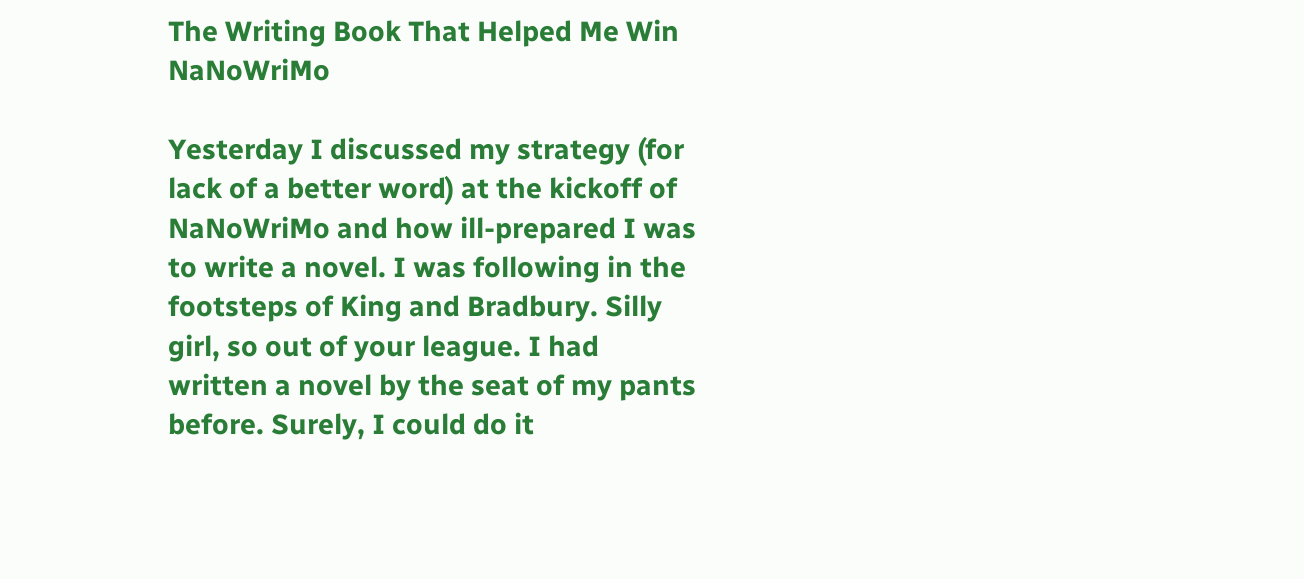The Writing Book That Helped Me Win NaNoWriMo

Yesterday I discussed my strategy (for lack of a better word) at the kickoff of NaNoWriMo and how ill-prepared I was to write a novel. I was following in the footsteps of King and Bradbury. Silly girl, so out of your league. I had written a novel by the seat of my pants before. Surely, I could do it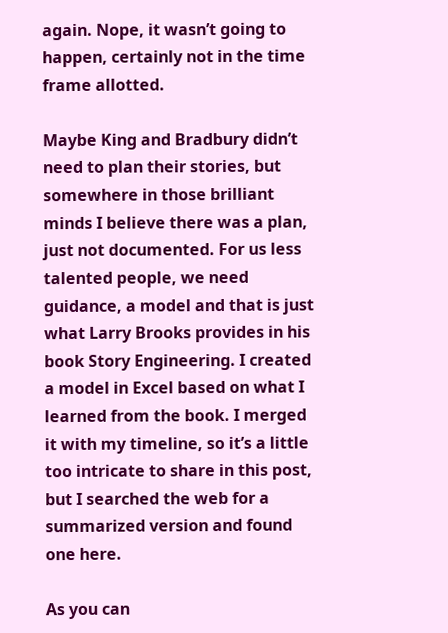again. Nope, it wasn’t going to happen, certainly not in the time frame allotted.

Maybe King and Bradbury didn’t need to plan their stories, but somewhere in those brilliant minds I believe there was a plan, just not documented. For us less talented people, we need guidance, a model and that is just what Larry Brooks provides in his book Story Engineering. I created a model in Excel based on what I learned from the book. I merged it with my timeline, so it’s a little too intricate to share in this post, but I searched the web for a summarized version and found one here.

As you can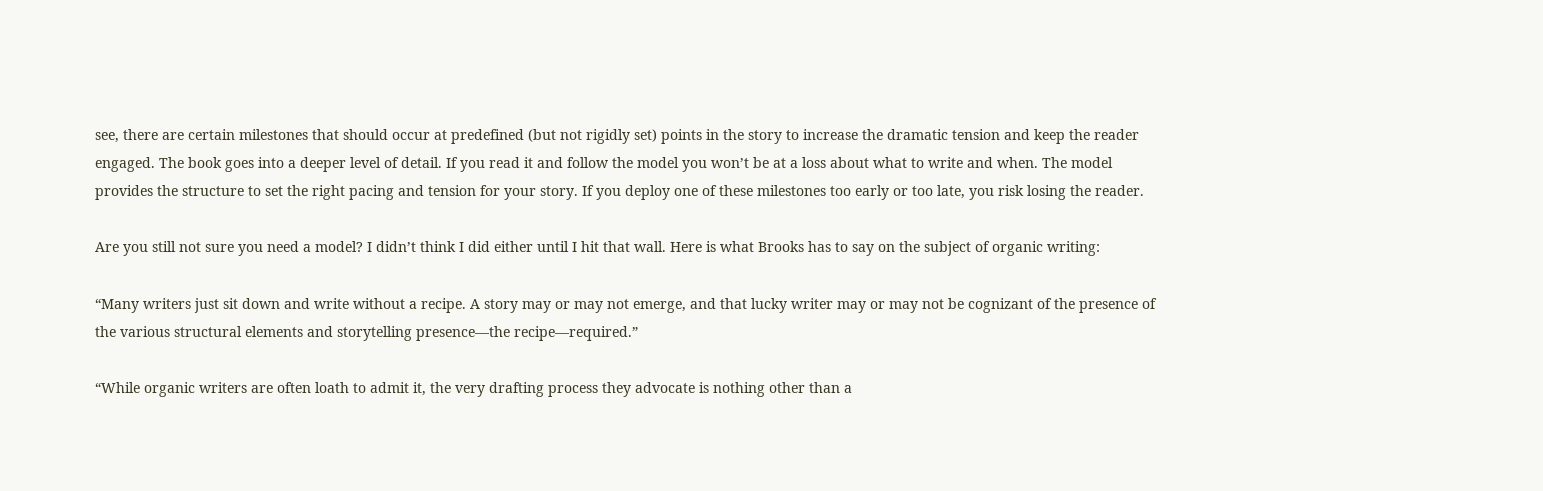see, there are certain milestones that should occur at predefined (but not rigidly set) points in the story to increase the dramatic tension and keep the reader engaged. The book goes into a deeper level of detail. If you read it and follow the model you won’t be at a loss about what to write and when. The model provides the structure to set the right pacing and tension for your story. If you deploy one of these milestones too early or too late, you risk losing the reader.

Are you still not sure you need a model? I didn’t think I did either until I hit that wall. Here is what Brooks has to say on the subject of organic writing:

“Many writers just sit down and write without a recipe. A story may or may not emerge, and that lucky writer may or may not be cognizant of the presence of the various structural elements and storytelling presence—the recipe—required.”

“While organic writers are often loath to admit it, the very drafting process they advocate is nothing other than a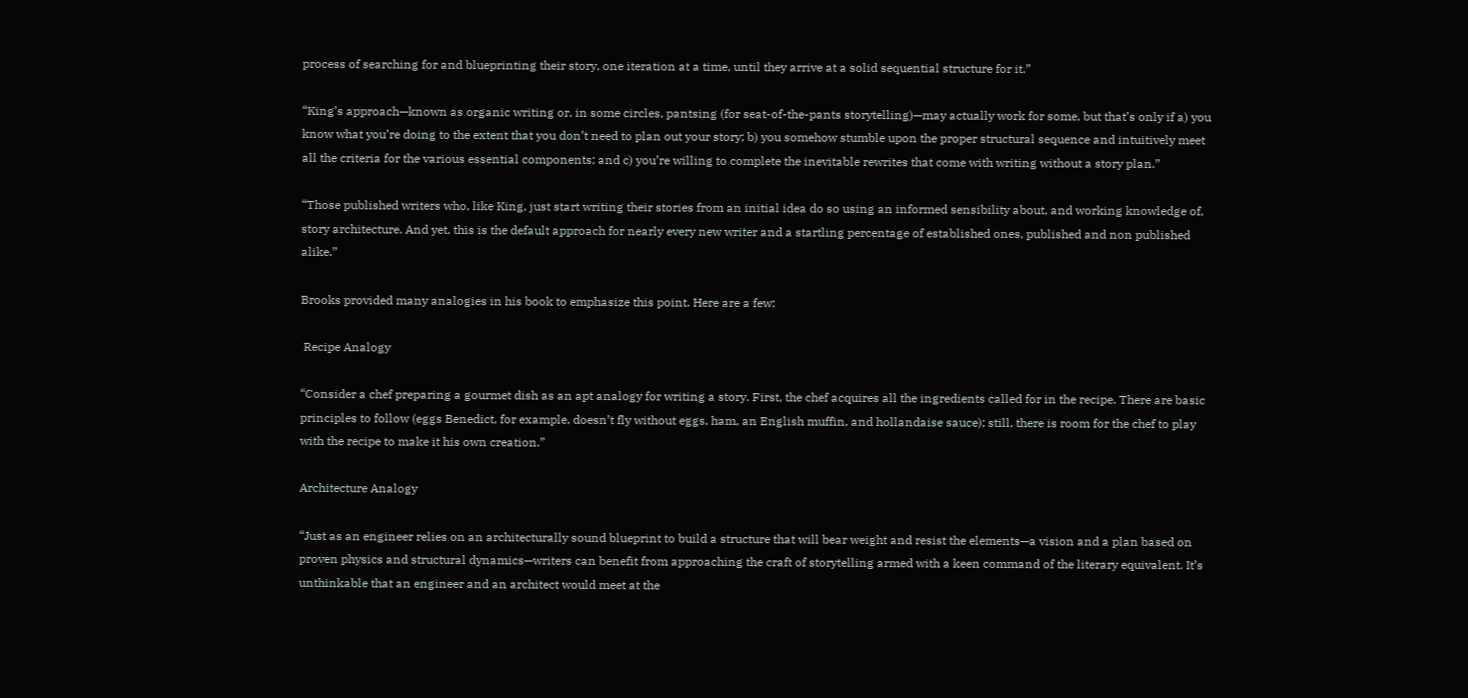process of searching for and blueprinting their story, one iteration at a time, until they arrive at a solid sequential structure for it.”

“King’s approach—known as organic writing or, in some circles, pantsing (for seat-of-the-pants storytelling)—may actually work for some, but that’s only if a) you know what you’re doing to the extent that you don’t need to plan out your story; b) you somehow stumble upon the proper structural sequence and intuitively meet all the criteria for the various essential components; and c) you’re willing to complete the inevitable rewrites that come with writing without a story plan.”

“Those published writers who, like King, just start writing their stories from an initial idea do so using an informed sensibility about, and working knowledge of, story architecture. And yet, this is the default approach for nearly every new writer and a startling percentage of established ones, published and non published alike.”

Brooks provided many analogies in his book to emphasize this point. Here are a few:

 Recipe Analogy

“Consider a chef preparing a gourmet dish as an apt analogy for writing a story. First, the chef acquires all the ingredients called for in the recipe. There are basic principles to follow (eggs Benedict, for example, doesn’t fly without eggs, ham, an English muffin, and hollandaise sauce); still, there is room for the chef to play with the recipe to make it his own creation.”

Architecture Analogy

“Just as an engineer relies on an architecturally sound blueprint to build a structure that will bear weight and resist the elements—a vision and a plan based on proven physics and structural dynamics—writers can benefit from approaching the craft of storytelling armed with a keen command of the literary equivalent. It’s unthinkable that an engineer and an architect would meet at the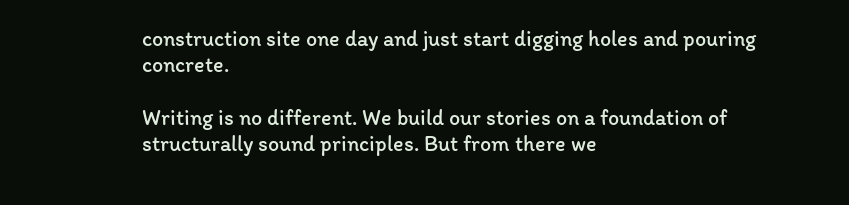construction site one day and just start digging holes and pouring concrete.

Writing is no different. We build our stories on a foundation of structurally sound principles. But from there we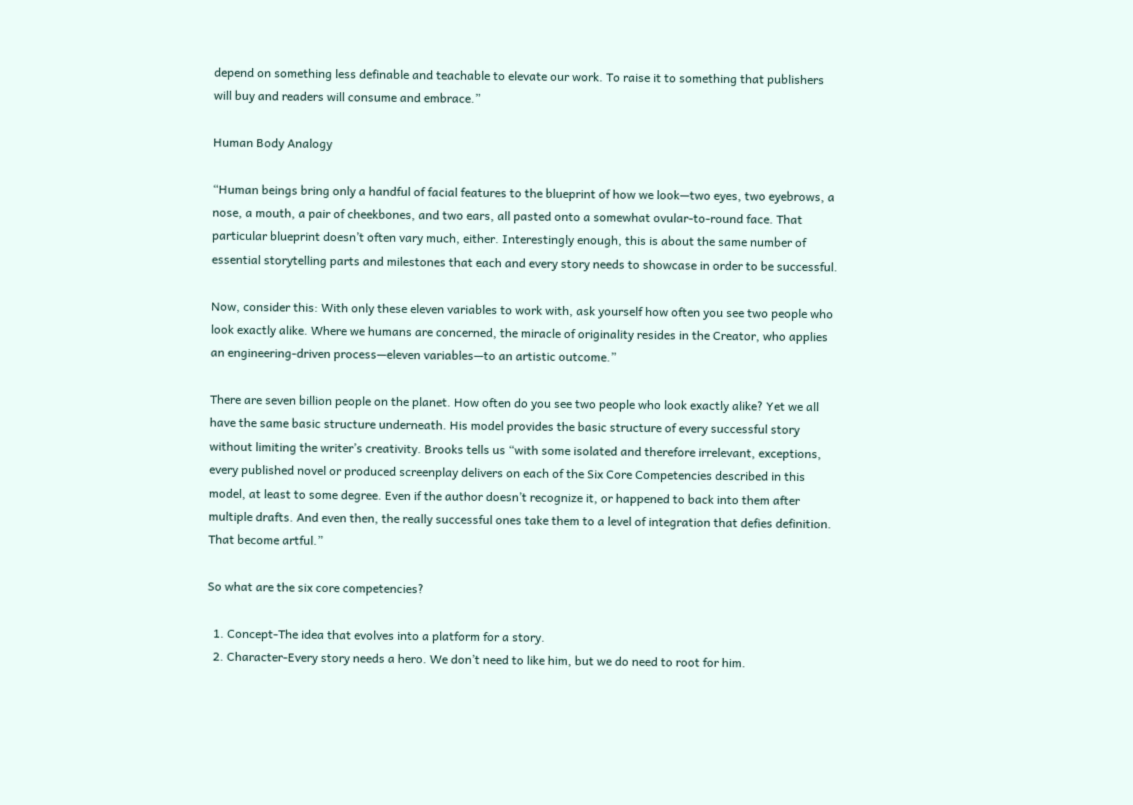depend on something less definable and teachable to elevate our work. To raise it to something that publishers will buy and readers will consume and embrace.”

Human Body Analogy

“Human beings bring only a handful of facial features to the blueprint of how we look—two eyes, two eyebrows, a nose, a mouth, a pair of cheekbones, and two ears, all pasted onto a somewhat ovular-to-round face. That particular blueprint doesn’t often vary much, either. Interestingly enough, this is about the same number of essential storytelling parts and milestones that each and every story needs to showcase in order to be successful.

Now, consider this: With only these eleven variables to work with, ask yourself how often you see two people who look exactly alike. Where we humans are concerned, the miracle of originality resides in the Creator, who applies an engineering-driven process—eleven variables—to an artistic outcome.”

There are seven billion people on the planet. How often do you see two people who look exactly alike? Yet we all have the same basic structure underneath. His model provides the basic structure of every successful story without limiting the writer’s creativity. Brooks tells us “with some isolated and therefore irrelevant, exceptions, every published novel or produced screenplay delivers on each of the Six Core Competencies described in this model, at least to some degree. Even if the author doesn’t recognize it, or happened to back into them after multiple drafts. And even then, the really successful ones take them to a level of integration that defies definition. That become artful.”

So what are the six core competencies?

  1. Concept-The idea that evolves into a platform for a story.
  2. Character-Every story needs a hero. We don’t need to like him, but we do need to root for him.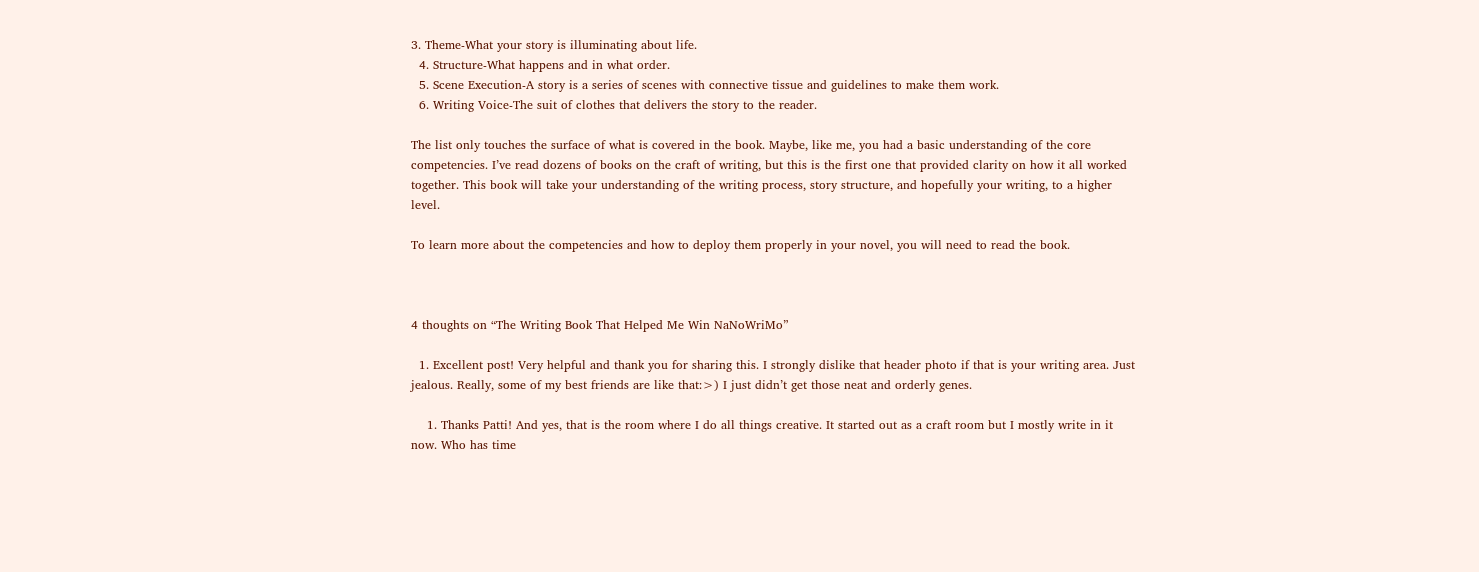3. Theme-What your story is illuminating about life.
  4. Structure-What happens and in what order.
  5. Scene Execution-A story is a series of scenes with connective tissue and guidelines to make them work.
  6. Writing Voice-The suit of clothes that delivers the story to the reader.

The list only touches the surface of what is covered in the book. Maybe, like me, you had a basic understanding of the core competencies. I’ve read dozens of books on the craft of writing, but this is the first one that provided clarity on how it all worked together. This book will take your understanding of the writing process, story structure, and hopefully your writing, to a higher level.

To learn more about the competencies and how to deploy them properly in your novel, you will need to read the book.



4 thoughts on “The Writing Book That Helped Me Win NaNoWriMo”

  1. Excellent post! Very helpful and thank you for sharing this. I strongly dislike that header photo if that is your writing area. Just jealous. Really, some of my best friends are like that:>) I just didn’t get those neat and orderly genes.

    1. Thanks Patti! And yes, that is the room where I do all things creative. It started out as a craft room but I mostly write in it now. Who has time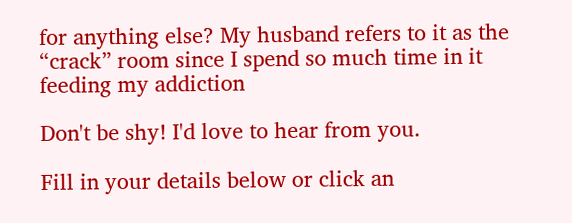for anything else? My husband refers to it as the “crack” room since I spend so much time in it feeding my addiction

Don't be shy! I'd love to hear from you.

Fill in your details below or click an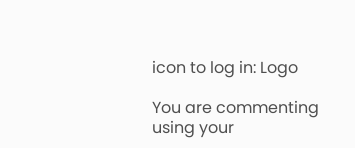icon to log in: Logo

You are commenting using your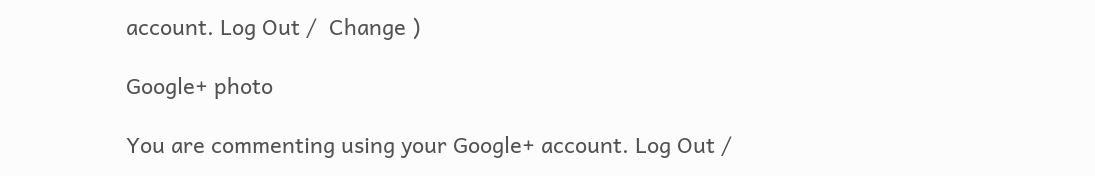account. Log Out /  Change )

Google+ photo

You are commenting using your Google+ account. Log Out /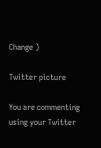Change )

Twitter picture

You are commenting using your Twitter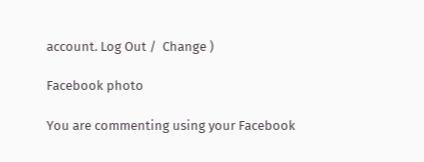account. Log Out /  Change )

Facebook photo

You are commenting using your Facebook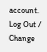account. Log Out /  Change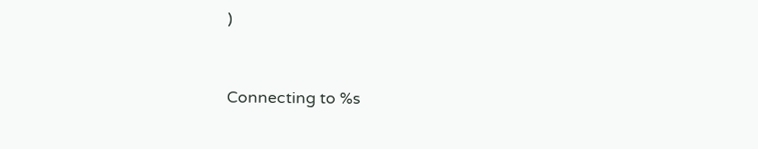)


Connecting to %s